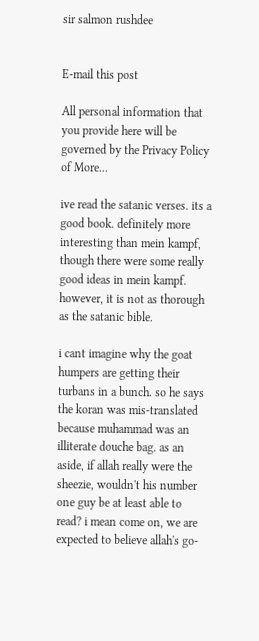sir salmon rushdee


E-mail this post

All personal information that you provide here will be governed by the Privacy Policy of More...

ive read the satanic verses. its a good book. definitely more interesting than mein kampf, though there were some really good ideas in mein kampf. however, it is not as thorough as the satanic bible.

i cant imagine why the goat humpers are getting their turbans in a bunch. so he says the koran was mis-translated because muhammad was an illiterate douche bag. as an aside, if allah really were the sheezie, wouldn't his number one guy be at least able to read? i mean come on, we are expected to believe allah's go-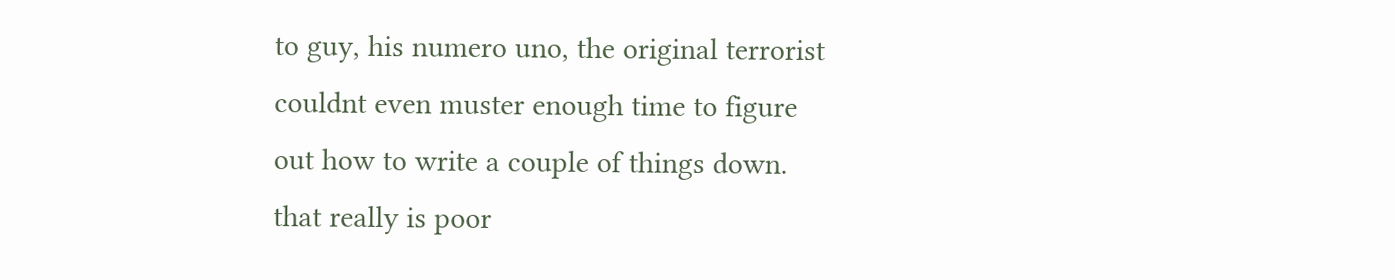to guy, his numero uno, the original terrorist couldnt even muster enough time to figure out how to write a couple of things down. that really is poor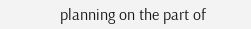planning on the part of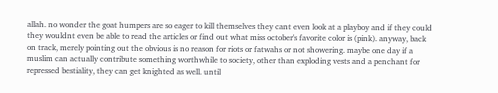allah. no wonder the goat humpers are so eager to kill themselves they cant even look at a playboy and if they could they wouldnt even be able to read the articles or find out what miss october's favorite color is (pink). anyway, back on track, merely pointing out the obvious is no reason for riots or fatwahs or not showering. maybe one day if a muslim can actually contribute something worthwhile to society, other than exploding vests and a penchant for repressed bestiality, they can get knighted as well. until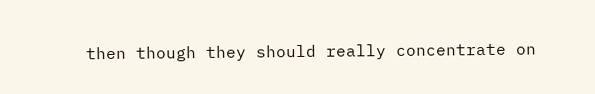then though they should really concentrate on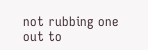not rubbing one out to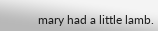mary had a little lamb.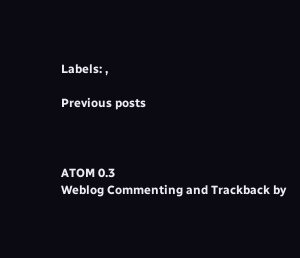Labels: ,

Previous posts



ATOM 0.3
Weblog Commenting and Trackback by